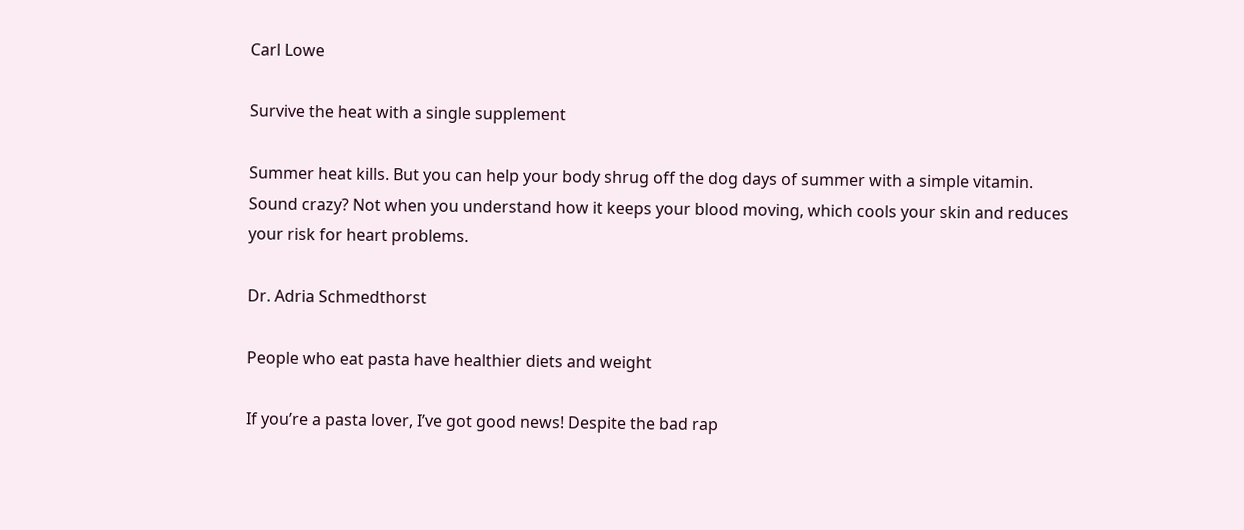Carl Lowe

Survive the heat with a single supplement

Summer heat kills. But you can help your body shrug off the dog days of summer with a simple vitamin. Sound crazy? Not when you understand how it keeps your blood moving, which cools your skin and reduces your risk for heart problems.

Dr. Adria Schmedthorst

People who eat pasta have healthier diets and weight

If you’re a pasta lover, I’ve got good news! Despite the bad rap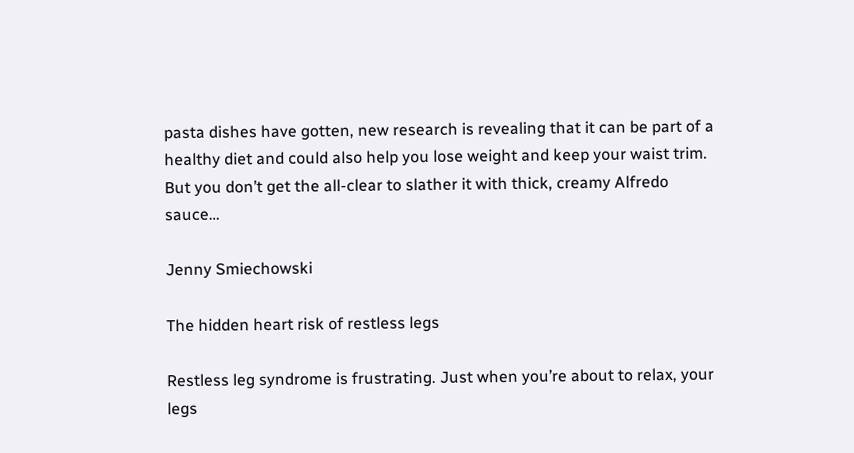pasta dishes have gotten, new research is revealing that it can be part of a healthy diet and could also help you lose weight and keep your waist trim. But you don’t get the all-clear to slather it with thick, creamy Alfredo sauce…

Jenny Smiechowski

The hidden heart risk of restless legs

Restless leg syndrome is frustrating. Just when you’re about to relax, your legs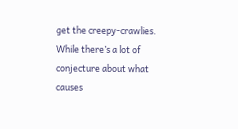get the creepy-crawlies. While there’s a lot of conjecture about what causes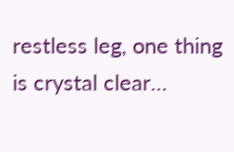restless leg, one thing is crystal clear…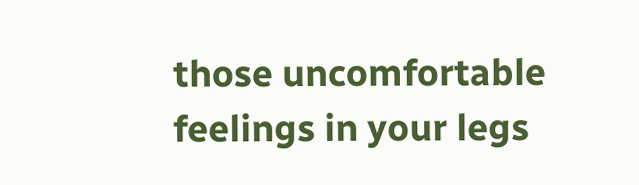those uncomfortable feelings in your legs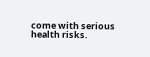come with serious health risks.